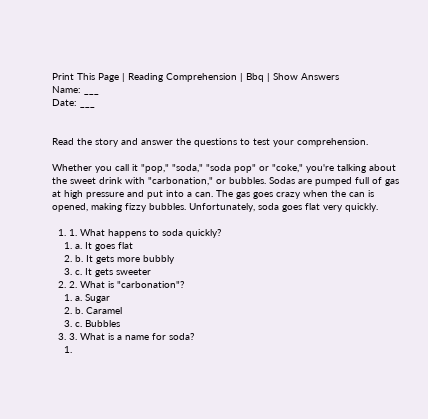Print This Page | Reading Comprehension | Bbq | Show Answers
Name: ___
Date: ___


Read the story and answer the questions to test your comprehension.

Whether you call it "pop," "soda," "soda pop" or "coke," you're talking about the sweet drink with "carbonation," or bubbles. Sodas are pumped full of gas at high pressure and put into a can. The gas goes crazy when the can is opened, making fizzy bubbles. Unfortunately, soda goes flat very quickly.

  1. 1. What happens to soda quickly?
    1. a. It goes flat
    2. b. It gets more bubbly
    3. c. It gets sweeter
  2. 2. What is "carbonation"?
    1. a. Sugar
    2. b. Caramel
    3. c. Bubbles
  3. 3. What is a name for soda?
    1.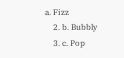a. Fizz
    2. b. Bubbly
    3. c. Pop